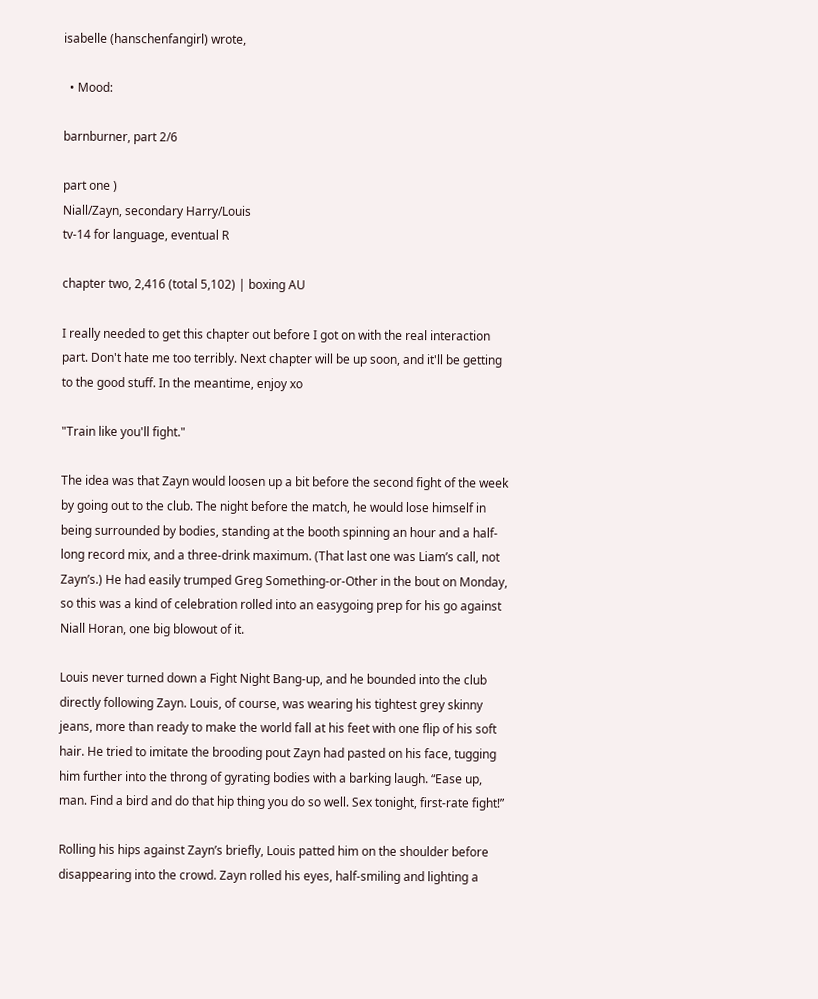isabelle (hanschenfangirl) wrote,

  • Mood:

barnburner, part 2/6

part one )
Niall/Zayn, secondary Harry/Louis
tv-14 for language, eventual R

chapter two, 2,416 (total 5,102) | boxing AU

I really needed to get this chapter out before I got on with the real interaction part. Don't hate me too terribly. Next chapter will be up soon, and it'll be getting to the good stuff. In the meantime, enjoy xo

"Train like you'll fight."

The idea was that Zayn would loosen up a bit before the second fight of the week by going out to the club. The night before the match, he would lose himself in being surrounded by bodies, standing at the booth spinning an hour and a half-long record mix, and a three-drink maximum. (That last one was Liam’s call, not Zayn’s.) He had easily trumped Greg Something-or-Other in the bout on Monday, so this was a kind of celebration rolled into an easygoing prep for his go against Niall Horan, one big blowout of it.

Louis never turned down a Fight Night Bang-up, and he bounded into the club directly following Zayn. Louis, of course, was wearing his tightest grey skinny jeans, more than ready to make the world fall at his feet with one flip of his soft hair. He tried to imitate the brooding pout Zayn had pasted on his face, tugging him further into the throng of gyrating bodies with a barking laugh. “Ease up, man. Find a bird and do that hip thing you do so well. Sex tonight, first-rate fight!”

Rolling his hips against Zayn’s briefly, Louis patted him on the shoulder before disappearing into the crowd. Zayn rolled his eyes, half-smiling and lighting a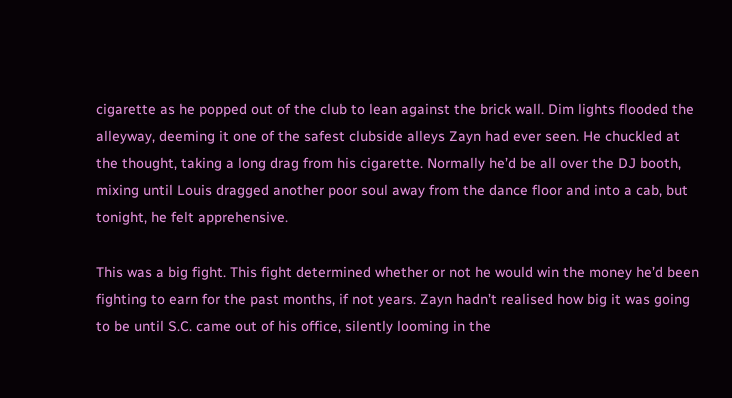cigarette as he popped out of the club to lean against the brick wall. Dim lights flooded the alleyway, deeming it one of the safest clubside alleys Zayn had ever seen. He chuckled at the thought, taking a long drag from his cigarette. Normally he’d be all over the DJ booth, mixing until Louis dragged another poor soul away from the dance floor and into a cab, but tonight, he felt apprehensive.

This was a big fight. This fight determined whether or not he would win the money he’d been fighting to earn for the past months, if not years. Zayn hadn’t realised how big it was going to be until S.C. came out of his office, silently looming in the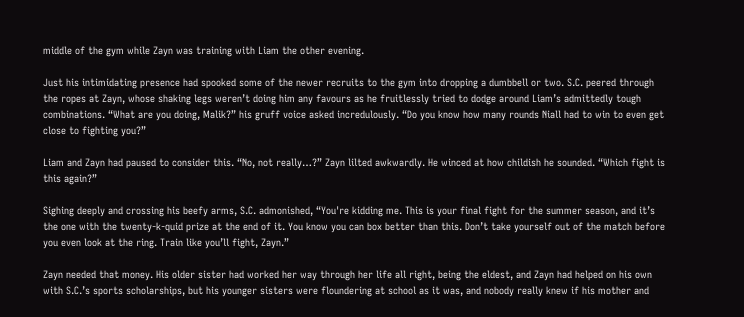middle of the gym while Zayn was training with Liam the other evening.

Just his intimidating presence had spooked some of the newer recruits to the gym into dropping a dumbbell or two. S.C. peered through the ropes at Zayn, whose shaking legs weren’t doing him any favours as he fruitlessly tried to dodge around Liam’s admittedly tough combinations. “What are you doing, Malik?” his gruff voice asked incredulously. “Do you know how many rounds Niall had to win to even get close to fighting you?”

Liam and Zayn had paused to consider this. “No, not really…?” Zayn lilted awkwardly. He winced at how childish he sounded. “Which fight is this again?”

Sighing deeply and crossing his beefy arms, S.C. admonished, “You're kidding me. This is your final fight for the summer season, and it’s the one with the twenty-k-quid prize at the end of it. You know you can box better than this. Don’t take yourself out of the match before you even look at the ring. Train like you’ll fight, Zayn.”

Zayn needed that money. His older sister had worked her way through her life all right, being the eldest, and Zayn had helped on his own with S.C.’s sports scholarships, but his younger sisters were floundering at school as it was, and nobody really knew if his mother and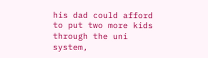his dad could afford to put two more kids through the uni system,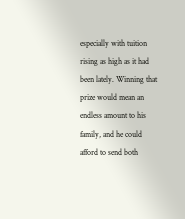especially with tuition rising as high as it had been lately. Winning that prize would mean an endless amount to his family, and he could afford to send both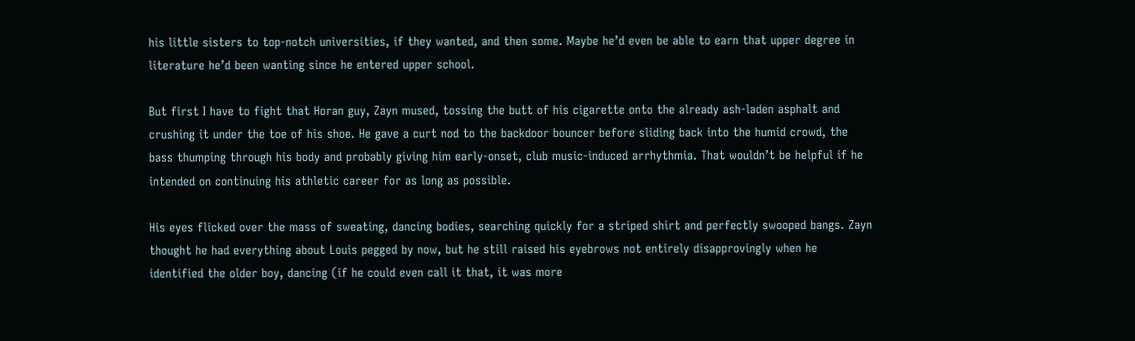his little sisters to top-notch universities, if they wanted, and then some. Maybe he’d even be able to earn that upper degree in literature he’d been wanting since he entered upper school.

But first I have to fight that Horan guy, Zayn mused, tossing the butt of his cigarette onto the already ash-laden asphalt and crushing it under the toe of his shoe. He gave a curt nod to the backdoor bouncer before sliding back into the humid crowd, the bass thumping through his body and probably giving him early-onset, club music-induced arrhythmia. That wouldn’t be helpful if he intended on continuing his athletic career for as long as possible.

His eyes flicked over the mass of sweating, dancing bodies, searching quickly for a striped shirt and perfectly swooped bangs. Zayn thought he had everything about Louis pegged by now, but he still raised his eyebrows not entirely disapprovingly when he identified the older boy, dancing (if he could even call it that, it was more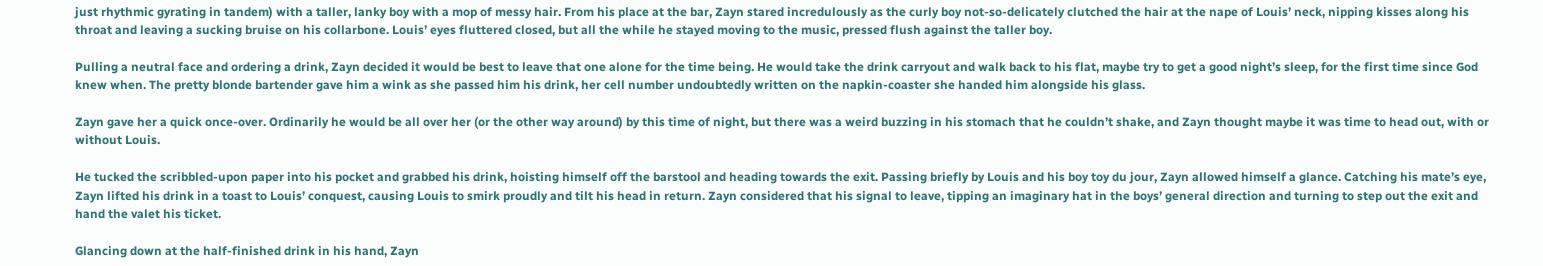just rhythmic gyrating in tandem) with a taller, lanky boy with a mop of messy hair. From his place at the bar, Zayn stared incredulously as the curly boy not-so-delicately clutched the hair at the nape of Louis’ neck, nipping kisses along his throat and leaving a sucking bruise on his collarbone. Louis’ eyes fluttered closed, but all the while he stayed moving to the music, pressed flush against the taller boy.

Pulling a neutral face and ordering a drink, Zayn decided it would be best to leave that one alone for the time being. He would take the drink carryout and walk back to his flat, maybe try to get a good night’s sleep, for the first time since God knew when. The pretty blonde bartender gave him a wink as she passed him his drink, her cell number undoubtedly written on the napkin-coaster she handed him alongside his glass.

Zayn gave her a quick once-over. Ordinarily he would be all over her (or the other way around) by this time of night, but there was a weird buzzing in his stomach that he couldn’t shake, and Zayn thought maybe it was time to head out, with or without Louis.

He tucked the scribbled-upon paper into his pocket and grabbed his drink, hoisting himself off the barstool and heading towards the exit. Passing briefly by Louis and his boy toy du jour, Zayn allowed himself a glance. Catching his mate’s eye, Zayn lifted his drink in a toast to Louis’ conquest, causing Louis to smirk proudly and tilt his head in return. Zayn considered that his signal to leave, tipping an imaginary hat in the boys’ general direction and turning to step out the exit and hand the valet his ticket.

Glancing down at the half-finished drink in his hand, Zayn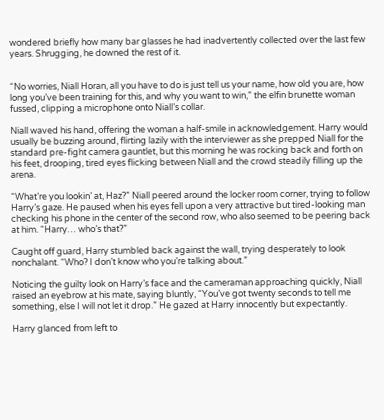wondered briefly how many bar glasses he had inadvertently collected over the last few years. Shrugging, he downed the rest of it.


“No worries, Niall Horan, all you have to do is just tell us your name, how old you are, how long you’ve been training for this, and why you want to win,” the elfin brunette woman fussed, clipping a microphone onto Niall’s collar.

Niall waved his hand, offering the woman a half-smile in acknowledgement. Harry would usually be buzzing around, flirting lazily with the interviewer as she prepped Niall for the standard pre-fight camera gauntlet, but this morning he was rocking back and forth on his feet, drooping, tired eyes flicking between Niall and the crowd steadily filling up the arena.

“What’re you lookin’ at, Haz?” Niall peered around the locker room corner, trying to follow Harry’s gaze. He paused when his eyes fell upon a very attractive but tired-looking man checking his phone in the center of the second row, who also seemed to be peering back at him. “Harry… who’s that?”

Caught off guard, Harry stumbled back against the wall, trying desperately to look nonchalant. “Who? I don’t know who you’re talking about.”

Noticing the guilty look on Harry’s face and the cameraman approaching quickly, Niall raised an eyebrow at his mate, saying bluntly, “You’ve got twenty seconds to tell me something, else I will not let it drop.” He gazed at Harry innocently but expectantly.

Harry glanced from left to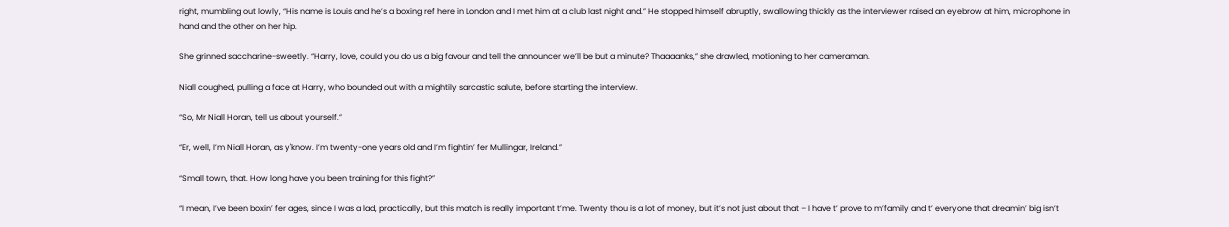right, mumbling out lowly, “His name is Louis and he’s a boxing ref here in London and I met him at a club last night and.” He stopped himself abruptly, swallowing thickly as the interviewer raised an eyebrow at him, microphone in hand and the other on her hip.

She grinned saccharine-sweetly. “Harry, love, could you do us a big favour and tell the announcer we’ll be but a minute? Thaaaanks,” she drawled, motioning to her cameraman.

Niall coughed, pulling a face at Harry, who bounded out with a mightily sarcastic salute, before starting the interview.

“So, Mr Niall Horan, tell us about yourself.”

“Er, well, I’m Niall Horan, as y'know. I’m twenty-one years old and I’m fightin’ fer Mullingar, Ireland.”

“Small town, that. How long have you been training for this fight?”

“I mean, I’ve been boxin’ fer ages, since I was a lad, practically, but this match is really important t’me. Twenty thou is a lot of money, but it’s not just about that – I have t’ prove to m’family and t’ everyone that dreamin’ big isn’t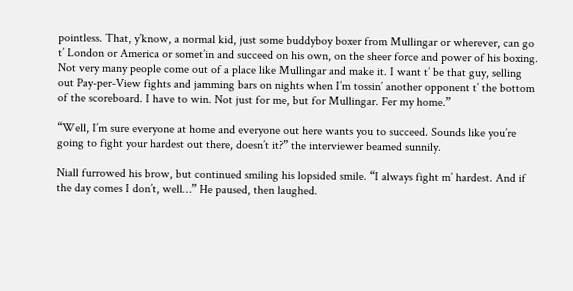pointless. That, y’know, a normal kid, just some buddyboy boxer from Mullingar or wherever, can go t’ London or America or somet’in and succeed on his own, on the sheer force and power of his boxing. Not very many people come out of a place like Mullingar and make it. I want t’ be that guy, selling out Pay-per-View fights and jamming bars on nights when I’m tossin’ another opponent t’ the bottom of the scoreboard. I have to win. Not just for me, but for Mullingar. Fer my home.”

“Well, I’m sure everyone at home and everyone out here wants you to succeed. Sounds like you’re going to fight your hardest out there, doesn’t it?” the interviewer beamed sunnily.

Niall furrowed his brow, but continued smiling his lopsided smile. “I always fight m’ hardest. And if the day comes I don’t, well…” He paused, then laughed.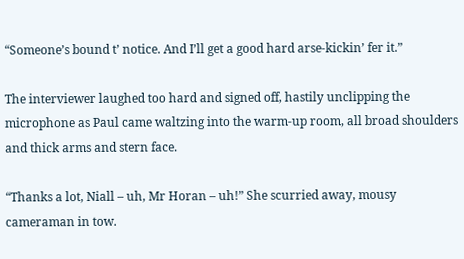“Someone’s bound t’ notice. And I’ll get a good hard arse-kickin’ fer it.”

The interviewer laughed too hard and signed off, hastily unclipping the microphone as Paul came waltzing into the warm-up room, all broad shoulders and thick arms and stern face.

“Thanks a lot, Niall – uh, Mr Horan – uh!” She scurried away, mousy cameraman in tow.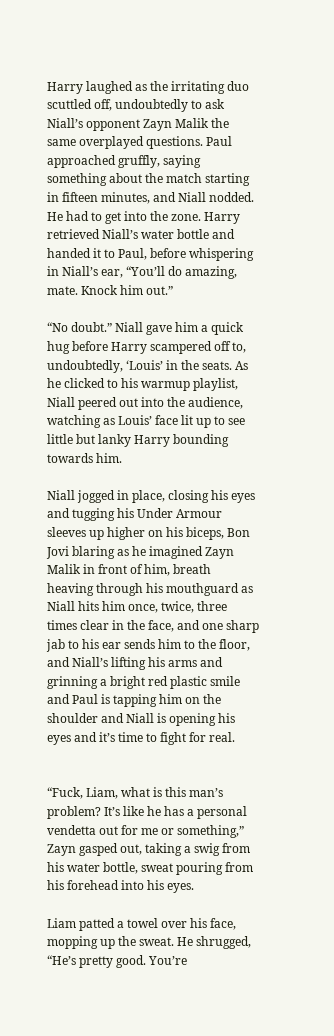Harry laughed as the irritating duo scuttled off, undoubtedly to ask Niall’s opponent Zayn Malik the same overplayed questions. Paul approached gruffly, saying something about the match starting in fifteen minutes, and Niall nodded. He had to get into the zone. Harry retrieved Niall’s water bottle and handed it to Paul, before whispering in Niall’s ear, “You’ll do amazing, mate. Knock him out.”

“No doubt.” Niall gave him a quick hug before Harry scampered off to, undoubtedly, ‘Louis’ in the seats. As he clicked to his warmup playlist, Niall peered out into the audience, watching as Louis’ face lit up to see little but lanky Harry bounding towards him.

Niall jogged in place, closing his eyes and tugging his Under Armour sleeves up higher on his biceps, Bon Jovi blaring as he imagined Zayn Malik in front of him, breath heaving through his mouthguard as Niall hits him once, twice, three times clear in the face, and one sharp jab to his ear sends him to the floor, and Niall’s lifting his arms and grinning a bright red plastic smile and Paul is tapping him on the shoulder and Niall is opening his eyes and it’s time to fight for real.


“Fuck, Liam, what is this man’s problem? It’s like he has a personal vendetta out for me or something,” Zayn gasped out, taking a swig from his water bottle, sweat pouring from his forehead into his eyes.

Liam patted a towel over his face, mopping up the sweat. He shrugged, “He’s pretty good. You’re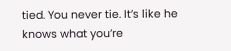tied. You never tie. It’s like he knows what you’re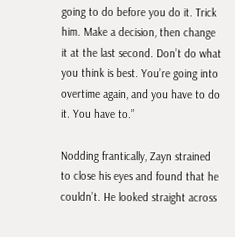going to do before you do it. Trick him. Make a decision, then change it at the last second. Don’t do what you think is best. You’re going into overtime again, and you have to do it. You have to.”

Nodding frantically, Zayn strained to close his eyes and found that he couldn’t. He looked straight across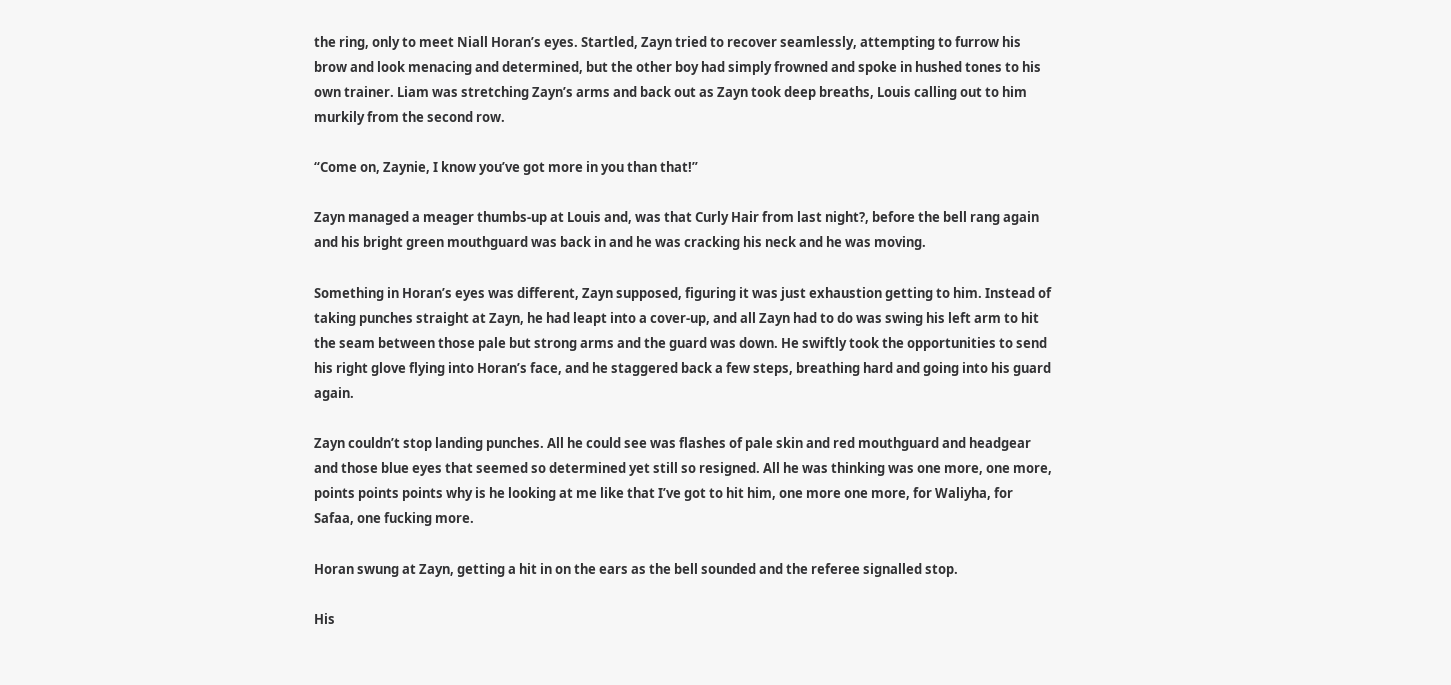the ring, only to meet Niall Horan’s eyes. Startled, Zayn tried to recover seamlessly, attempting to furrow his brow and look menacing and determined, but the other boy had simply frowned and spoke in hushed tones to his own trainer. Liam was stretching Zayn’s arms and back out as Zayn took deep breaths, Louis calling out to him murkily from the second row.

“Come on, Zaynie, I know you’ve got more in you than that!”

Zayn managed a meager thumbs-up at Louis and, was that Curly Hair from last night?, before the bell rang again and his bright green mouthguard was back in and he was cracking his neck and he was moving.

Something in Horan’s eyes was different, Zayn supposed, figuring it was just exhaustion getting to him. Instead of taking punches straight at Zayn, he had leapt into a cover-up, and all Zayn had to do was swing his left arm to hit the seam between those pale but strong arms and the guard was down. He swiftly took the opportunities to send his right glove flying into Horan’s face, and he staggered back a few steps, breathing hard and going into his guard again.

Zayn couldn’t stop landing punches. All he could see was flashes of pale skin and red mouthguard and headgear and those blue eyes that seemed so determined yet still so resigned. All he was thinking was one more, one more, points points points why is he looking at me like that I’ve got to hit him, one more one more, for Waliyha, for Safaa, one fucking more.

Horan swung at Zayn, getting a hit in on the ears as the bell sounded and the referee signalled stop.

His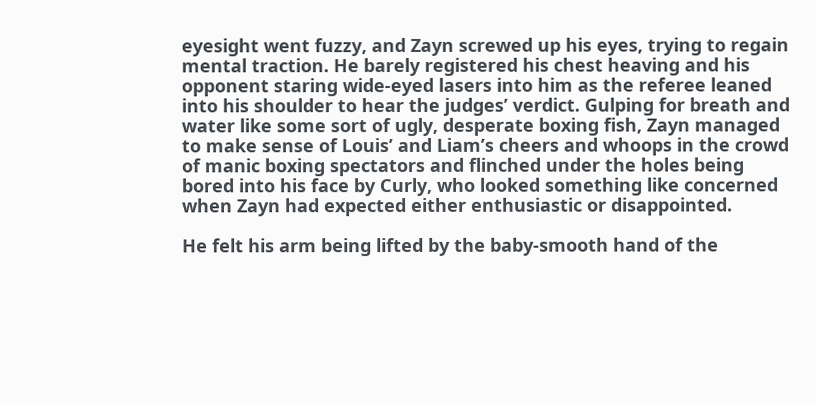eyesight went fuzzy, and Zayn screwed up his eyes, trying to regain mental traction. He barely registered his chest heaving and his opponent staring wide-eyed lasers into him as the referee leaned into his shoulder to hear the judges’ verdict. Gulping for breath and water like some sort of ugly, desperate boxing fish, Zayn managed to make sense of Louis’ and Liam’s cheers and whoops in the crowd of manic boxing spectators and flinched under the holes being bored into his face by Curly, who looked something like concerned when Zayn had expected either enthusiastic or disappointed.

He felt his arm being lifted by the baby-smooth hand of the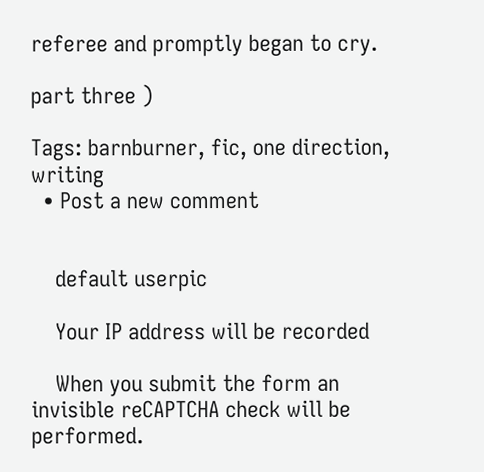referee and promptly began to cry.

part three )

Tags: barnburner, fic, one direction, writing
  • Post a new comment


    default userpic

    Your IP address will be recorded

    When you submit the form an invisible reCAPTCHA check will be performed.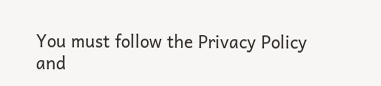You must follow the Privacy Policy and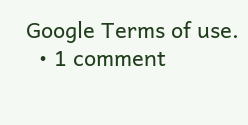Google Terms of use.
  • 1 comment